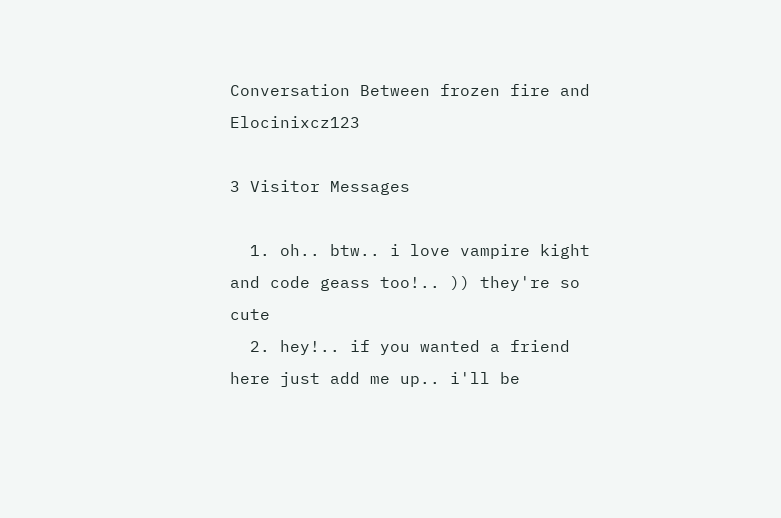Conversation Between frozen fire and Elocinixcz123

3 Visitor Messages

  1. oh.. btw.. i love vampire kight and code geass too!.. )) they're so cute
  2. hey!.. if you wanted a friend here just add me up.. i'll be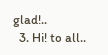glad!..
  3. Hi! to all..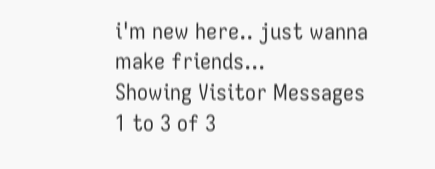i'm new here.. just wanna make friends...
Showing Visitor Messages 1 to 3 of 3